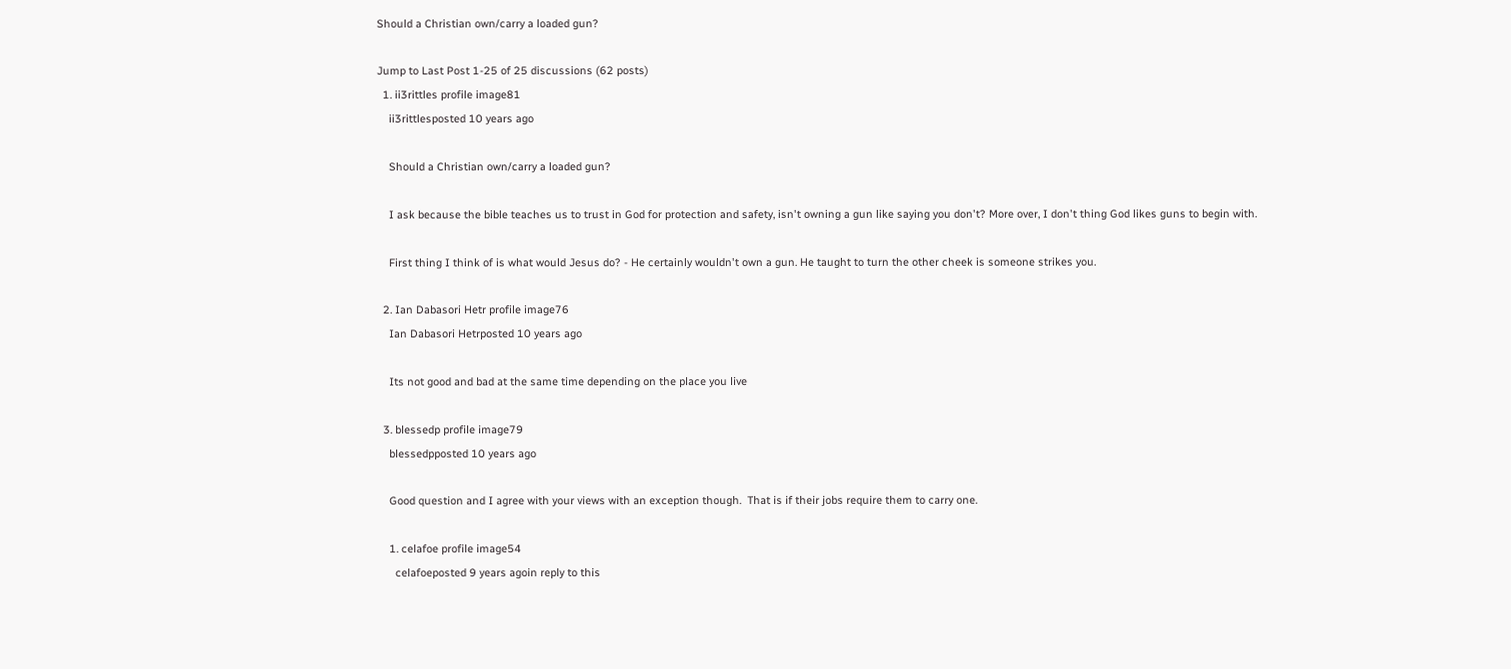Should a Christian own/carry a loaded gun?

Jump to Last Post 1-25 of 25 discussions (62 posts)
  1. ii3rittles profile image81
    ii3rittlesposted 10 years ago

    Should a Christian own/carry a loaded gun?

    I ask because the bible teaches us to trust in God for protection and safety, isn't owning a gun like saying you don't? More over, I don't thing God likes guns to begin with.

    First thing I think of is what would Jesus do? - He certainly wouldn't own a gun. He taught to turn the other cheek is someone strikes you.

  2. Ian Dabasori Hetr profile image76
    Ian Dabasori Hetrposted 10 years ago

    Its not good and bad at the same time depending on the place you live

  3. blessedp profile image79
    blessedpposted 10 years ago

    Good question and I agree with your views with an exception though.  That is if their jobs require them to carry one.

    1. celafoe profile image54
      celafoeposted 9 years agoin reply to this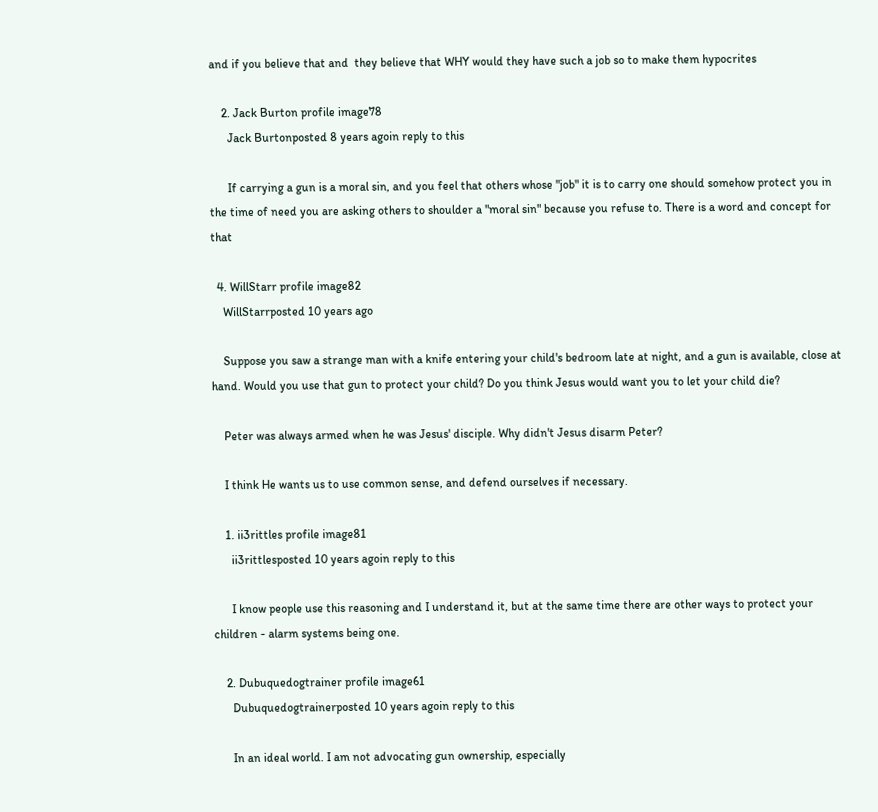and if you believe that and  they believe that WHY would they have such a job so to make them hypocrites

    2. Jack Burton profile image78
      Jack Burtonposted 8 years agoin reply to this

      If carrying a gun is a moral sin, and you feel that others whose "job" it is to carry one should somehow protect you in the time of need you are asking others to shoulder a "moral sin" because you refuse to. There is a word and concept for that

  4. WillStarr profile image82
    WillStarrposted 10 years ago

    Suppose you saw a strange man with a knife entering your child's bedroom late at night, and a gun is available, close at hand. Would you use that gun to protect your child? Do you think Jesus would want you to let your child die?

    Peter was always armed when he was Jesus' disciple. Why didn't Jesus disarm Peter?

    I think He wants us to use common sense, and defend ourselves if necessary.

    1. ii3rittles profile image81
      ii3rittlesposted 10 years agoin reply to this

      I know people use this reasoning and I understand it, but at the same time there are other ways to protect your children - alarm systems being one.

    2. Dubuquedogtrainer profile image61
      Dubuquedogtrainerposted 10 years agoin reply to this

      In an ideal world. I am not advocating gun ownership, especially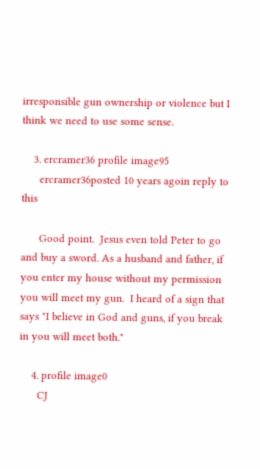irresponsible gun ownership or violence but I think we need to use some sense.

    3. ercramer36 profile image95
      ercramer36posted 10 years agoin reply to this

      Good point.  Jesus even told Peter to go and buy a sword. As a husband and father, if you enter my house without my permission you will meet my gun.  I heard of a sign that says "I believe in God and guns, if you break in you will meet both."

    4. profile image0
      CJ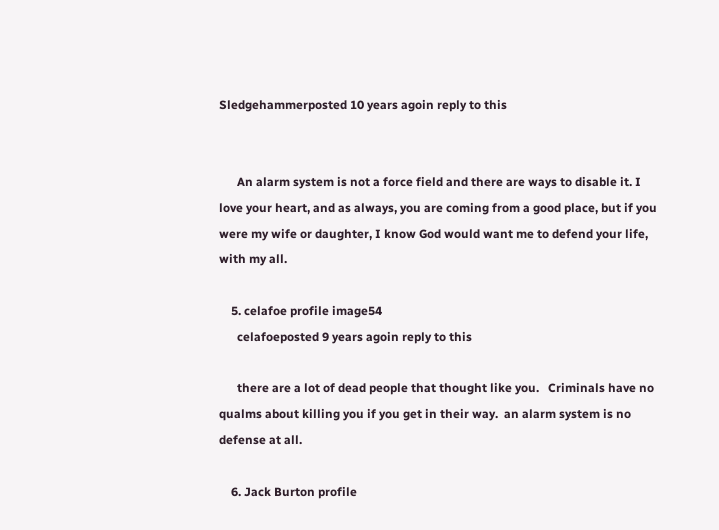Sledgehammerposted 10 years agoin reply to this


      An alarm system is not a force field and there are ways to disable it. I love your heart, and as always, you are coming from a good place, but if you were my wife or daughter, I know God would want me to defend your life, with my all.

    5. celafoe profile image54
      celafoeposted 9 years agoin reply to this

      there are a lot of dead people that thought like you.   Criminals have no qualms about killing you if you get in their way.  an alarm system is no defense at all.

    6. Jack Burton profile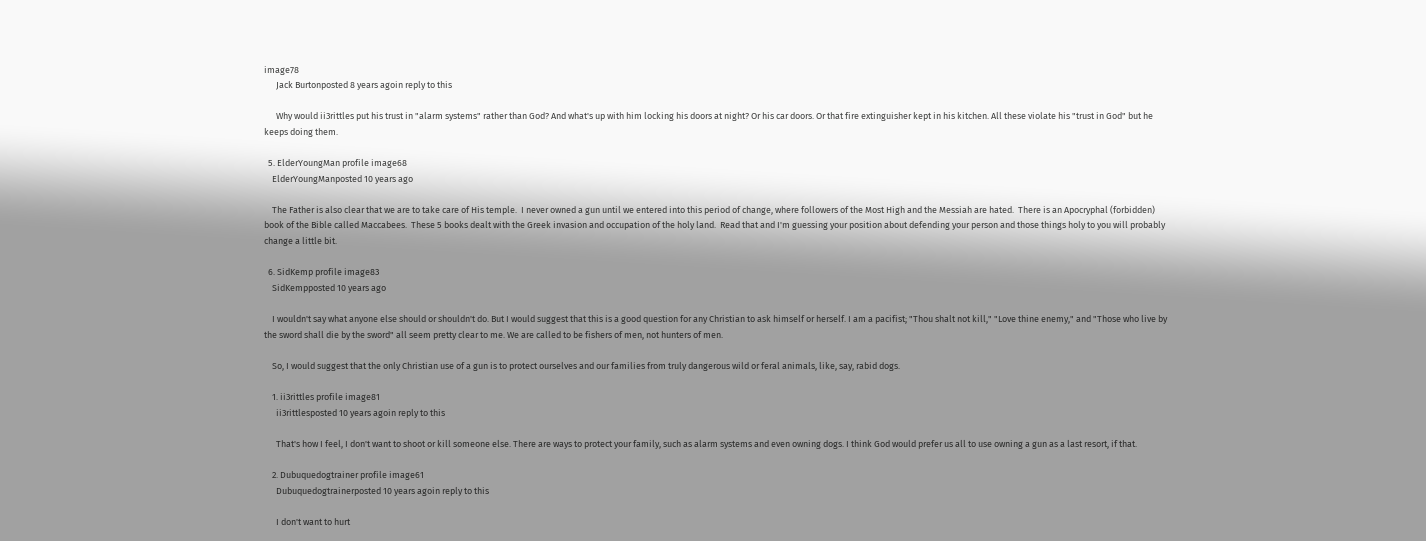image78
      Jack Burtonposted 8 years agoin reply to this

      Why would ii3rittles put his trust in "alarm systems" rather than God? And what's up with him locking his doors at night? Or his car doors. Or that fire extinguisher kept in his kitchen. All these violate his "trust in God" but he keeps doing them.

  5. ElderYoungMan profile image68
    ElderYoungManposted 10 years ago

    The Father is also clear that we are to take care of His temple.  I never owned a gun until we entered into this period of change, where followers of the Most High and the Messiah are hated.  There is an Apocryphal (forbidden) book of the Bible called Maccabees.  These 5 books dealt with the Greek invasion and occupation of the holy land.  Read that and I'm guessing your position about defending your person and those things holy to you will probably change a little bit.

  6. SidKemp profile image83
    SidKempposted 10 years ago

    I wouldn't say what anyone else should or shouldn't do. But I would suggest that this is a good question for any Christian to ask himself or herself. I am a pacifist; "Thou shalt not kill," "Love thine enemy," and "Those who live by the sword shall die by the sword" all seem pretty clear to me. We are called to be fishers of men, not hunters of men.

    So, I would suggest that the only Christian use of a gun is to protect ourselves and our families from truly dangerous wild or feral animals, like, say, rabid dogs.

    1. ii3rittles profile image81
      ii3rittlesposted 10 years agoin reply to this

      That's how I feel, I don't want to shoot or kill someone else. There are ways to protect your family, such as alarm systems and even owning dogs. I think God would prefer us all to use owning a gun as a last resort, if that.

    2. Dubuquedogtrainer profile image61
      Dubuquedogtrainerposted 10 years agoin reply to this

      I don't want to hurt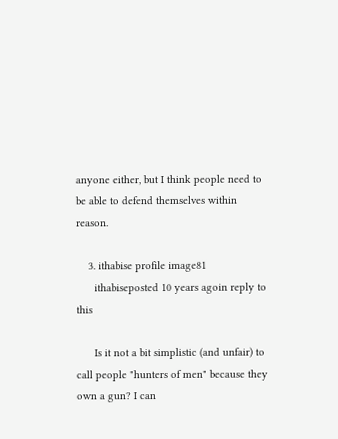anyone either, but I think people need to be able to defend themselves within reason.

    3. ithabise profile image81
      ithabiseposted 10 years agoin reply to this

      Is it not a bit simplistic (and unfair) to call people "hunters of men" because they own a gun? I can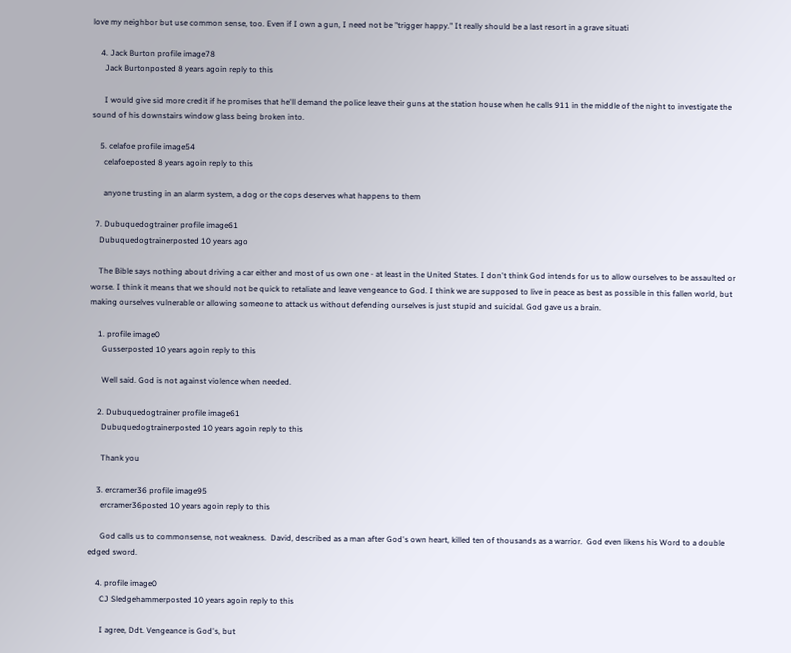love my neighbor but use common sense, too. Even if I own a gun, I need not be "trigger happy." It really should be a last resort in a grave situati

    4. Jack Burton profile image78
      Jack Burtonposted 8 years agoin reply to this

      I would give sid more credit if he promises that he'll demand the police leave their guns at the station house when he calls 911 in the middle of the night to investigate the sound of his downstairs window glass being broken into.

    5. celafoe profile image54
      celafoeposted 8 years agoin reply to this

      anyone trusting in an alarm system, a dog or the cops deserves what happens to them

  7. Dubuquedogtrainer profile image61
    Dubuquedogtrainerposted 10 years ago

    The Bible says nothing about driving a car either and most of us own one - at least in the United States. I don't think God intends for us to allow ourselves to be assaulted or worse. I think it means that we should not be quick to retaliate and leave vengeance to God. I think we are supposed to live in peace as best as possible in this fallen world, but making ourselves vulnerable or allowing someone to attack us without defending ourselves is just stupid and suicidal. God gave us a brain.

    1. profile image0
      Gusserposted 10 years agoin reply to this

      Well said. God is not against violence when needed.

    2. Dubuquedogtrainer profile image61
      Dubuquedogtrainerposted 10 years agoin reply to this

      Thank you

    3. ercramer36 profile image95
      ercramer36posted 10 years agoin reply to this

      God calls us to commonsense, not weakness.  David, described as a man after God's own heart, killed ten of thousands as a warrior.  God even likens his Word to a double edged sword.

    4. profile image0
      CJ Sledgehammerposted 10 years agoin reply to this

      I agree, Ddt. Vengeance is God's, but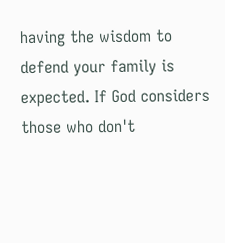having the wisdom to defend your family is expected. If God considers those who don't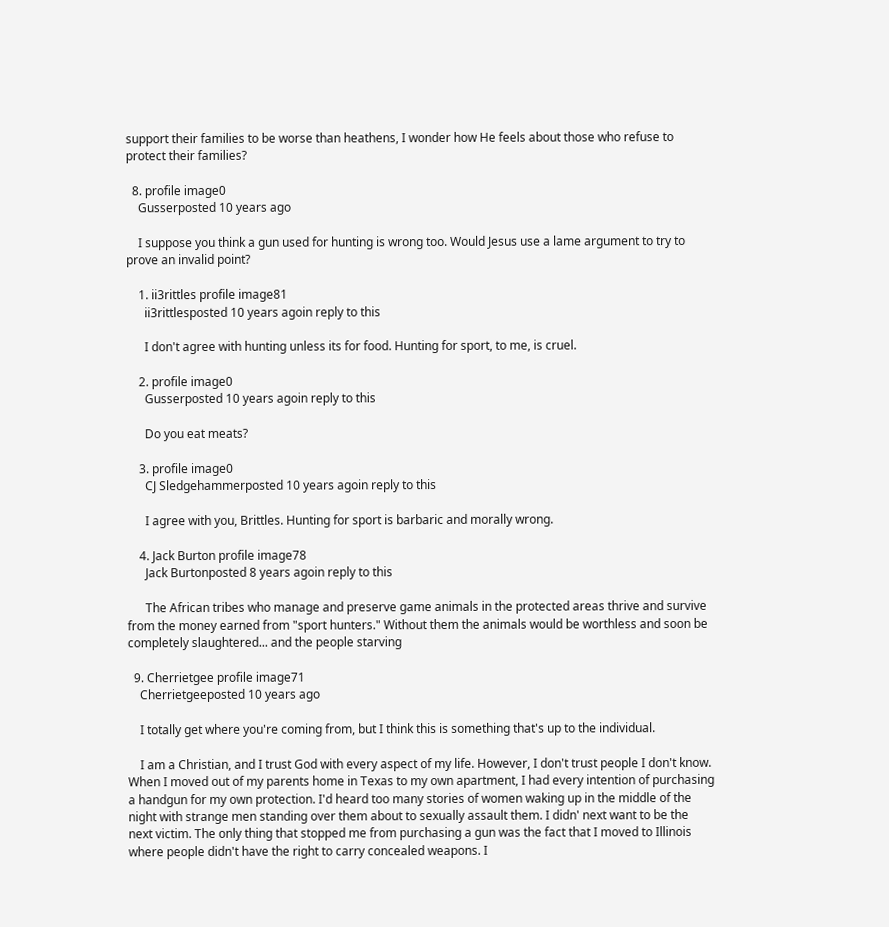support their families to be worse than heathens, I wonder how He feels about those who refuse to protect their families?

  8. profile image0
    Gusserposted 10 years ago

    I suppose you think a gun used for hunting is wrong too. Would Jesus use a lame argument to try to prove an invalid point?

    1. ii3rittles profile image81
      ii3rittlesposted 10 years agoin reply to this

      I don't agree with hunting unless its for food. Hunting for sport, to me, is cruel.

    2. profile image0
      Gusserposted 10 years agoin reply to this

      Do you eat meats?

    3. profile image0
      CJ Sledgehammerposted 10 years agoin reply to this

      I agree with you, Brittles. Hunting for sport is barbaric and morally wrong.

    4. Jack Burton profile image78
      Jack Burtonposted 8 years agoin reply to this

      The African tribes who manage and preserve game animals in the protected areas thrive and survive from the money earned from "sport hunters." Without them the animals would be worthless and soon be completely slaughtered... and the people starving

  9. Cherrietgee profile image71
    Cherrietgeeposted 10 years ago

    I totally get where you're coming from, but I think this is something that's up to the individual.

    I am a Christian, and I trust God with every aspect of my life. However, I don't trust people I don't know. When I moved out of my parents home in Texas to my own apartment, I had every intention of purchasing a handgun for my own protection. I'd heard too many stories of women waking up in the middle of the night with strange men standing over them about to sexually assault them. I didn' next want to be the next victim. The only thing that stopped me from purchasing a gun was the fact that I moved to Illinois where people didn't have the right to carry concealed weapons. I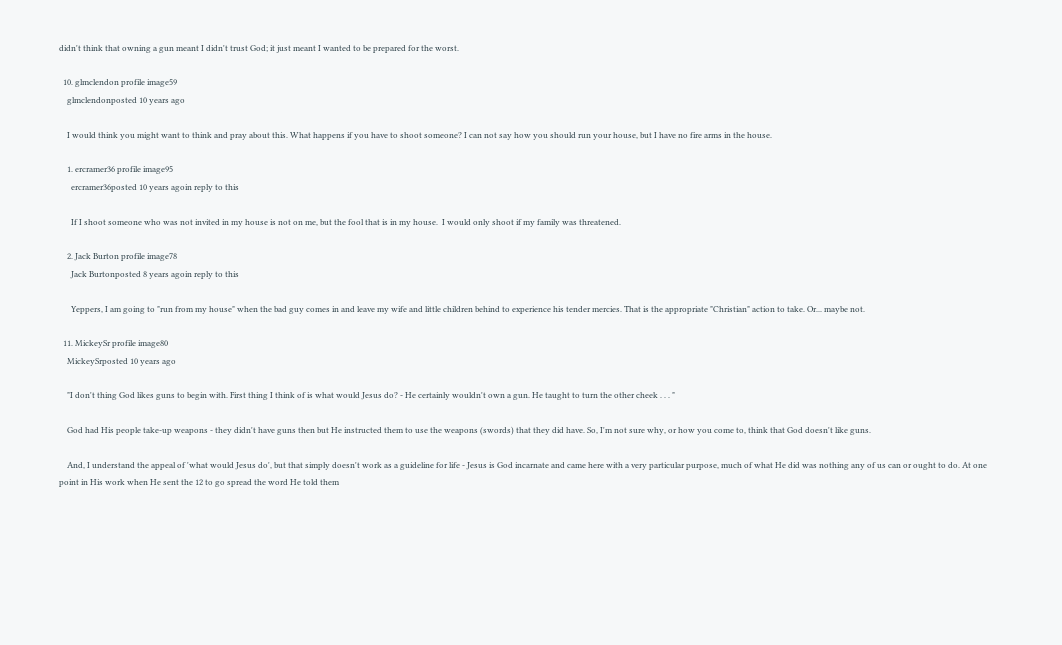didn't think that owning a gun meant I didn't trust God; it just meant I wanted to be prepared for the worst.

  10. glmclendon profile image59
    glmclendonposted 10 years ago

    I would think you might want to think and pray about this. What happens if you have to shoot someone? I can not say how you should run your house, but I have no fire arms in the house.

    1. ercramer36 profile image95
      ercramer36posted 10 years agoin reply to this

      If I shoot someone who was not invited in my house is not on me, but the fool that is in my house.  I would only shoot if my family was threatened.

    2. Jack Burton profile image78
      Jack Burtonposted 8 years agoin reply to this

      Yeppers, I am going to "run from my house" when the bad guy comes in and leave my wife and little children behind to experience his tender mercies. That is the appropriate "Christian" action to take. Or... maybe not.

  11. MickeySr profile image80
    MickeySrposted 10 years ago

    "I don't thing God likes guns to begin with. First thing I think of is what would Jesus do? - He certainly wouldn't own a gun. He taught to turn the other cheek . . . "

    God had His people take-up weapons - they didn't have guns then but He instructed them to use the weapons (swords) that they did have. So, I'm not sure why, or how you come to, think that God doesn't like guns.

    And, I understand the appeal of 'what would Jesus do', but that simply doesn't work as a guideline for life - Jesus is God incarnate and came here with a very particular purpose, much of what He did was nothing any of us can or ought to do. At one point in His work when He sent the 12 to go spread the word He told them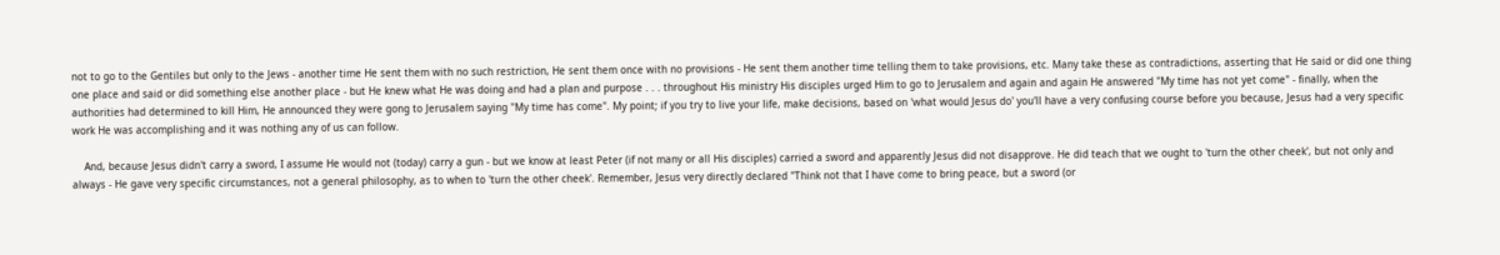not to go to the Gentiles but only to the Jews - another time He sent them with no such restriction, He sent them once with no provisions - He sent them another time telling them to take provisions, etc. Many take these as contradictions, asserting that He said or did one thing one place and said or did something else another place - but He knew what He was doing and had a plan and purpose . . . throughout His ministry His disciples urged Him to go to Jerusalem and again and again He answered "My time has not yet come" - finally, when the authorities had determined to kill Him, He announced they were gong to Jerusalem saying "My time has come". My point; if you try to live your life, make decisions, based on 'what would Jesus do' you'll have a very confusing course before you because, Jesus had a very specific work He was accomplishing and it was nothing any of us can follow.

    And, because Jesus didn't carry a sword, I assume He would not (today) carry a gun - but we know at least Peter (if not many or all His disciples) carried a sword and apparently Jesus did not disapprove. He did teach that we ought to 'turn the other cheek', but not only and always - He gave very specific circumstances, not a general philosophy, as to when to 'turn the other cheek'. Remember, Jesus very directly declared "Think not that I have come to bring peace, but a sword (or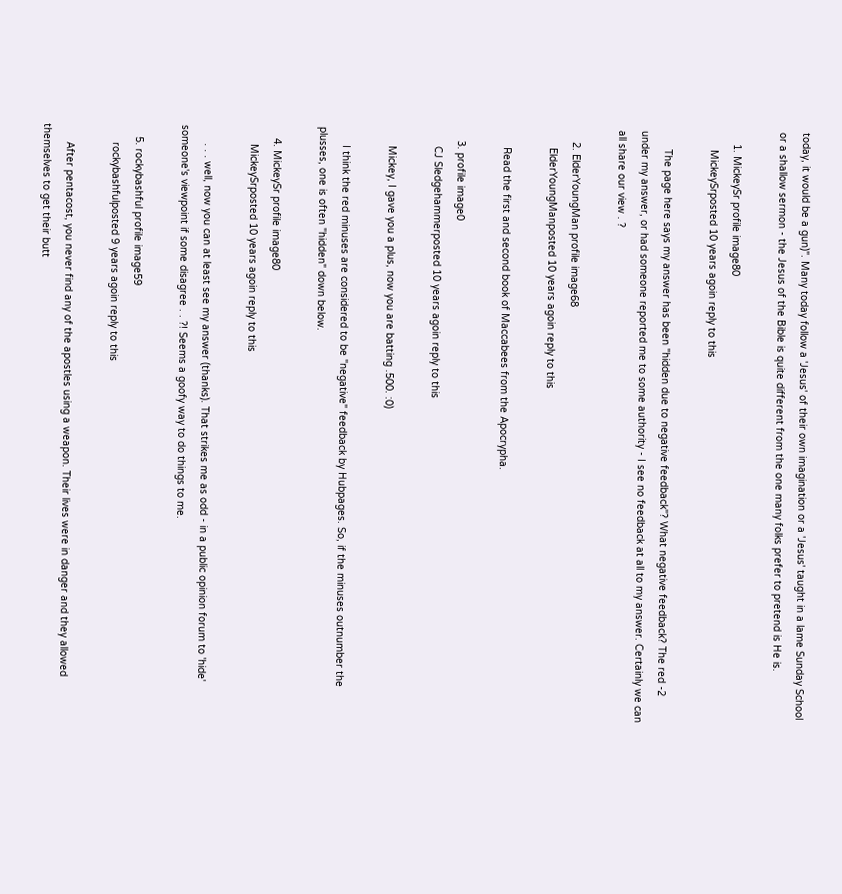today, it would be a gun)". Many today follow a 'Jesus' of their own imagination or a 'Jesus' taught in a lame Sunday School or a shallow sermon - the Jesus of the Bible is quite different from the one many folks prefer to pretend is He is.

    1. MickeySr profile image80
      MickeySrposted 10 years agoin reply to this

      The page here says my answer has been "hidden due to negative feedback"? What negative feedback? The red -2 under my answer, or had someone reported me to some authority - I see no feedback at all to my answer. Certainly we can all share our view . ?

    2. ElderYoungMan profile image68
      ElderYoungManposted 10 years agoin reply to this

      Read the first and second book of Maccabees from the Apocrypha.

    3. profile image0
      CJ Sledgehammerposted 10 years agoin reply to this

      Mickey, I gave you a plus, now you are batting .500. :0)

      I think the red minuses are considered to be "negative" feedback by Hubpages. So, if the minuses outnumber the plusses, one is often "hidden" down below.

    4. MickeySr profile image80
      MickeySrposted 10 years agoin reply to this

      . . . well, now you can at least see my answer (thanks). That strikes me as odd - in a public opinion forum to 'hide' someone's viewpoint if some disagree . . ?! Seems a goofy way to do things to me.

    5. rockybashful profile image59
      rockybashfulposted 9 years agoin reply to this

      After pentacost, you never find any of the apostles using a weapon. Their lives were in danger and they allowed themselves to get their butt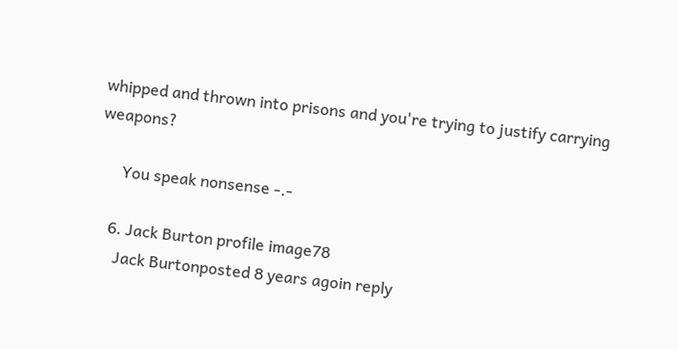whipped and thrown into prisons and you're trying to justify carrying weapons?

      You speak nonsense -.-

    6. Jack Burton profile image78
      Jack Burtonposted 8 years agoin reply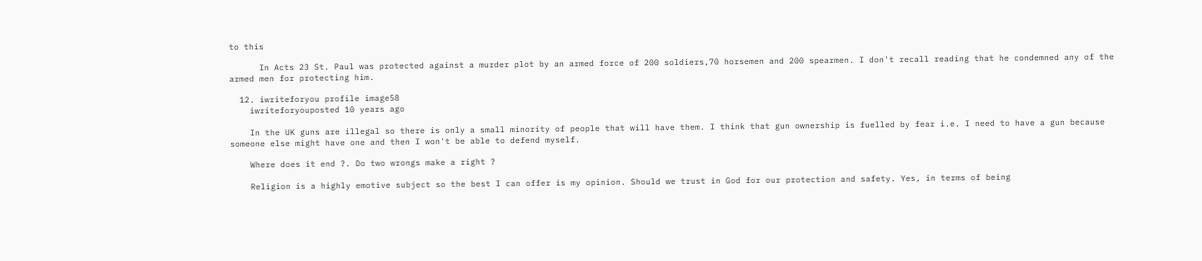to this

      In Acts 23 St. Paul was protected against a murder plot by an armed force of 200 soldiers,70 horsemen and 200 spearmen. I don't recall reading that he condemned any of the armed men for protecting him.

  12. iwriteforyou profile image58
    iwriteforyouposted 10 years ago

    In the UK guns are illegal so there is only a small minority of people that will have them. I think that gun ownership is fuelled by fear i.e. I need to have a gun because someone else might have one and then I won't be able to defend myself.

    Where does it end ?. Do two wrongs make a right ?

    Religion is a highly emotive subject so the best I can offer is my opinion. Should we trust in God for our protection and safety. Yes, in terms of being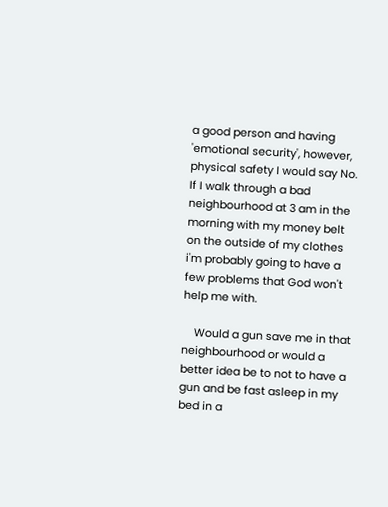a good person and having 'emotional security', however, physical safety I would say No. If I walk through a bad neighbourhood at 3 am in the morning with my money belt on the outside of my clothes i'm probably going to have a few problems that God won't help me with.

    Would a gun save me in that neighbourhood or would a better idea be to not to have a gun and be fast asleep in my bed in a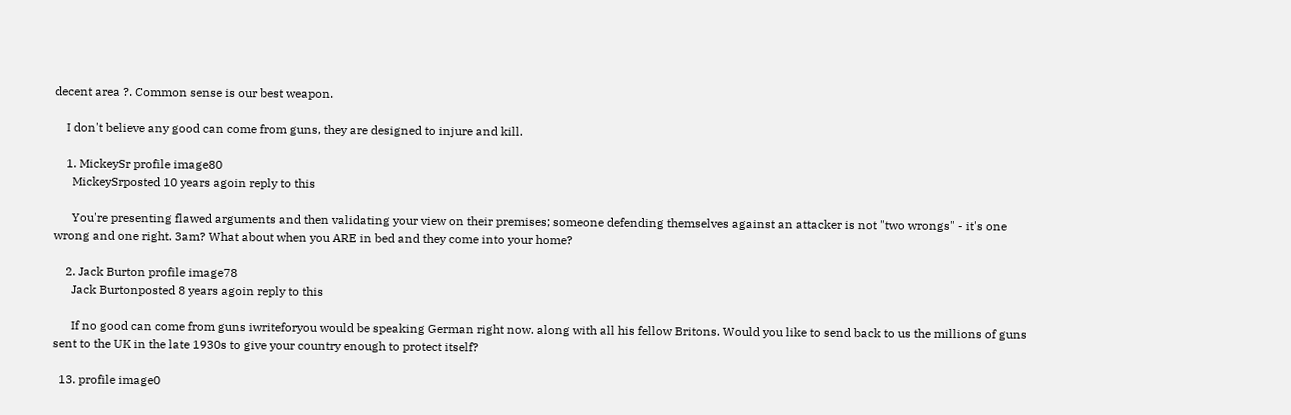decent area ?. Common sense is our best weapon.

    I don't believe any good can come from guns, they are designed to injure and kill.

    1. MickeySr profile image80
      MickeySrposted 10 years agoin reply to this

      You're presenting flawed arguments and then validating your view on their premises; someone defending themselves against an attacker is not "two wrongs" - it's one wrong and one right. 3am? What about when you ARE in bed and they come into your home?

    2. Jack Burton profile image78
      Jack Burtonposted 8 years agoin reply to this

      If no good can come from guns iwriteforyou would be speaking German right now. along with all his fellow Britons. Would you like to send back to us the millions of guns sent to the UK in the late 1930s to give your country enough to protect itself?

  13. profile image0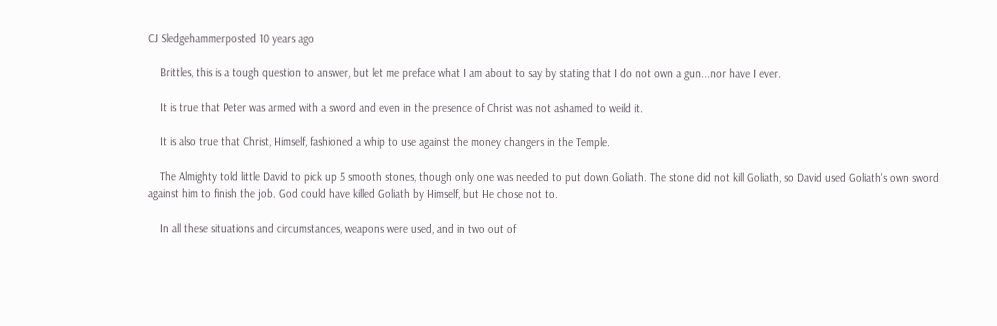CJ Sledgehammerposted 10 years ago

    Brittles, this is a tough question to answer, but let me preface what I am about to say by stating that I do not own a gun...nor have I ever.

    It is true that Peter was armed with a sword and even in the presence of Christ was not ashamed to weild it.

    It is also true that Christ, Himself, fashioned a whip to use against the money changers in the Temple.

    The Almighty told little David to pick up 5 smooth stones, though only one was needed to put down Goliath. The stone did not kill Goliath, so David used Goliath's own sword against him to finish the job. God could have killed Goliath by Himself, but He chose not to.

    In all these situations and circumstances, weapons were used, and in two out of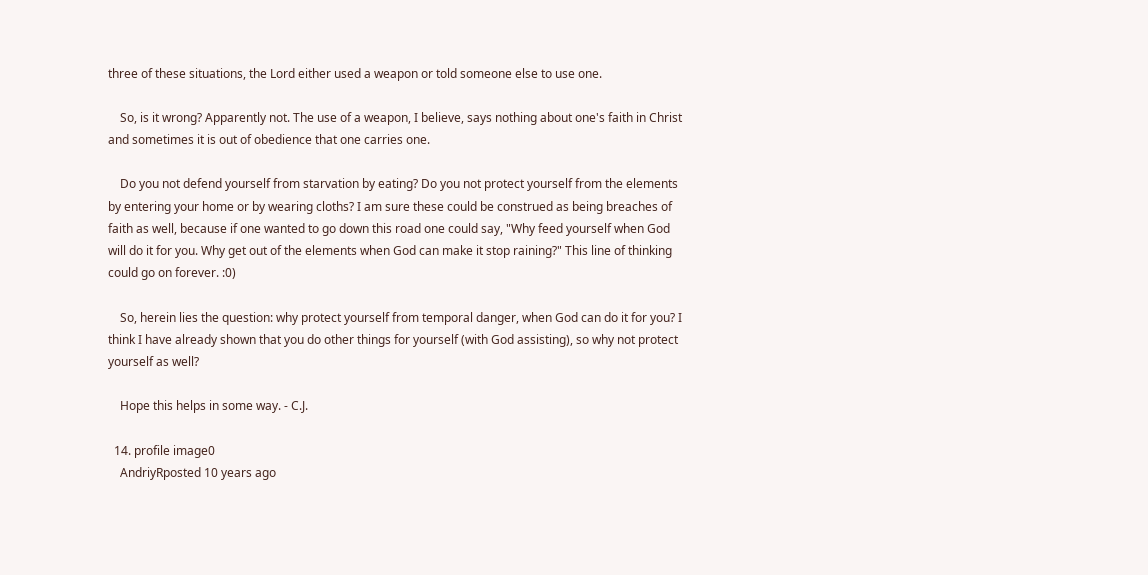three of these situations, the Lord either used a weapon or told someone else to use one.

    So, is it wrong? Apparently not. The use of a weapon, I believe, says nothing about one's faith in Christ and sometimes it is out of obedience that one carries one.

    Do you not defend yourself from starvation by eating? Do you not protect yourself from the elements by entering your home or by wearing cloths? I am sure these could be construed as being breaches of faith as well, because if one wanted to go down this road one could say, "Why feed yourself when God will do it for you. Why get out of the elements when God can make it stop raining?" This line of thinking could go on forever. :0)

    So, herein lies the question: why protect yourself from temporal danger, when God can do it for you? I think I have already shown that you do other things for yourself (with God assisting), so why not protect yourself as well?

    Hope this helps in some way. - C.J.

  14. profile image0
    AndriyRposted 10 years ago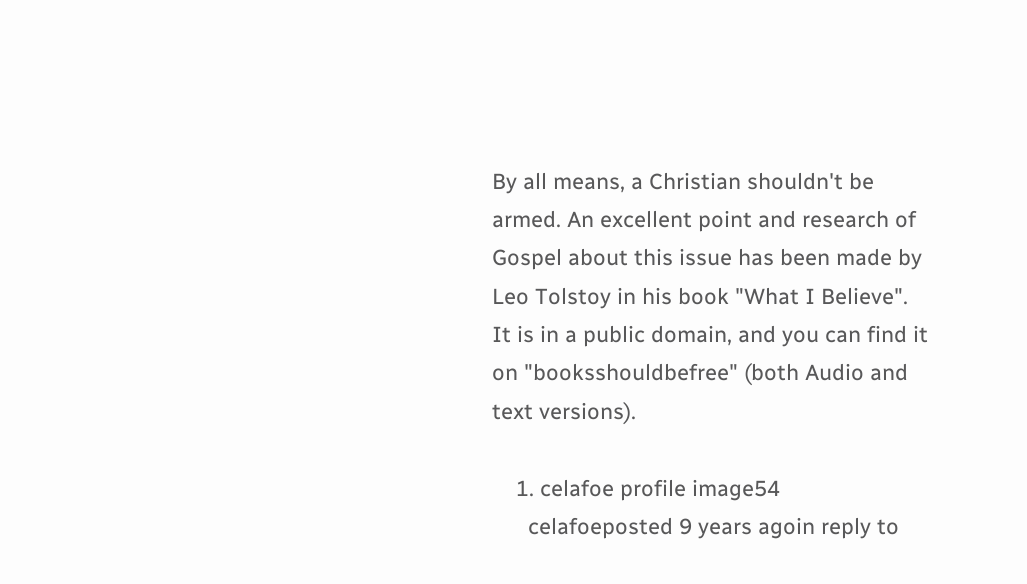By all means, a Christian shouldn't be armed. An excellent point and research of Gospel about this issue has been made by Leo Tolstoy in his book "What I Believe". It is in a public domain, and you can find it on "booksshouldbefree" (both Audio and text versions).

    1. celafoe profile image54
      celafoeposted 9 years agoin reply to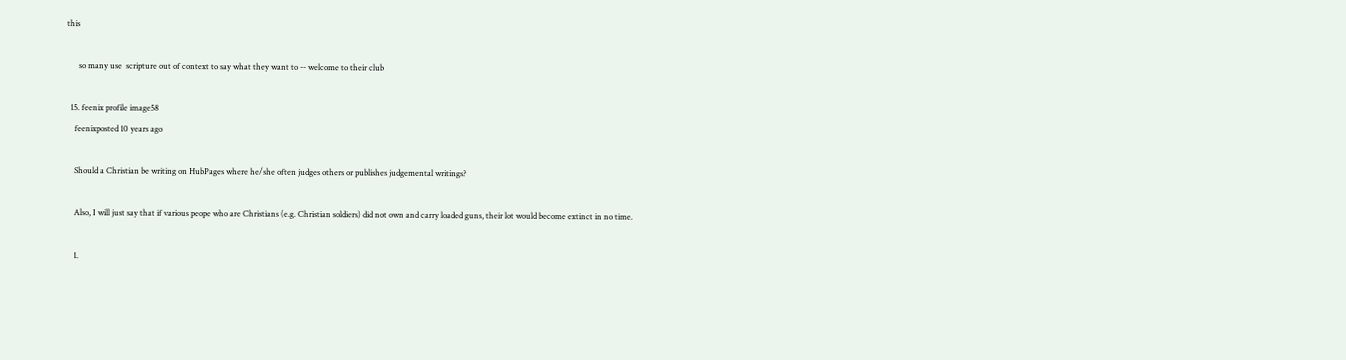this

      so many use  scripture out of context to say what they want to -- welcome to their club

  15. feenix profile image58
    feenixposted 10 years ago

    Should a Christian be writing on HubPages where he/she often judges others or publishes judgemental writings?

    Also, I will just say that if various peope who are Christians (e.g. Christian soldiers) did not own and carry loaded guns, their lot would become extinct in no time.

    1.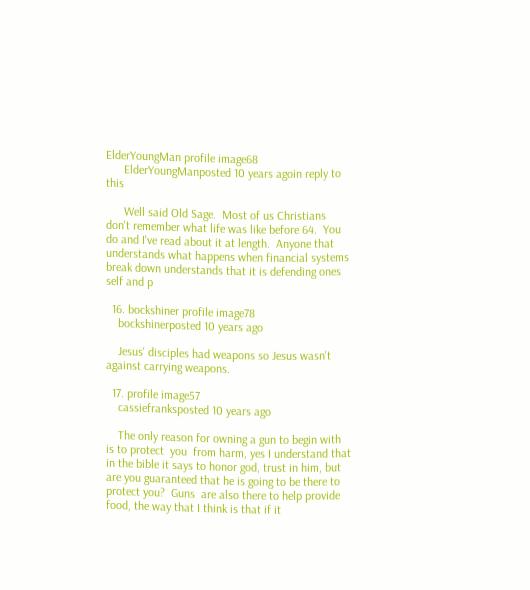ElderYoungMan profile image68
      ElderYoungManposted 10 years agoin reply to this

      Well said Old Sage.  Most of us Christians don't remember what life was like before 64.  You do and I've read about it at length.  Anyone that understands what happens when financial systems break down understands that it is defending ones self and p

  16. bockshiner profile image78
    bockshinerposted 10 years ago

    Jesus' disciples had weapons so Jesus wasn't against carrying weapons.

  17. profile image57
    cassiefranksposted 10 years ago

    The only reason for owning a gun to begin with is to protect  you  from harm, yes I understand that in the bible it says to honor god, trust in him, but  are you guaranteed that he is going to be there to protect you?  Guns  are also there to help provide food, the way that I think is that if it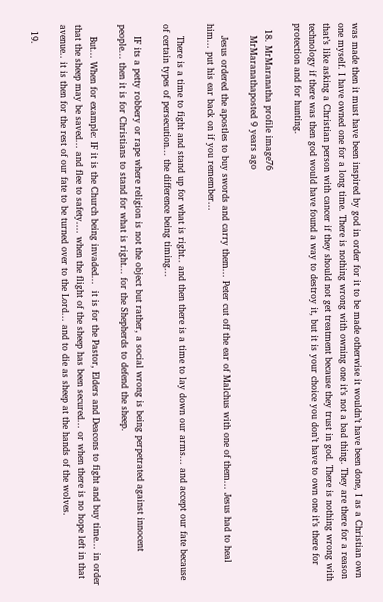was made then it must have been inspired by god in order for it to be made otherwise it wouldn’t have been done, I as a Christian own one myself. I have owned one for a long time. There is nothing wrong with owning one it’s not a bad thing. They are there for a reason that’s like asking a Christian person with cancer if they should not get treatment because they trust in god. There is nothing wrong with technology if there was then god would have found a way to destroy it, but it is your choice you don’t have to own one it’s there for protection and for hunting.

  18. MrMaranatha profile image76
    MrMaranathaposted 9 years ago

    Jesus ordered the apostles to buy swords and carry them... Peter cut off the ear of Malchus with one of them... Jesus had to heal him... put his ear back on if you remember...

    There is a time to fight and stand up for what is right.. and then there is a time to lay down our arms... and accept our fate because of certain types of persecution... the difference being timing...

    IF its a petty robbery or rape where religion is not the object but rather, a social wrong is being perpetrated against innocent people... then it is for Christians to stand for what is right... for the Shepherds to defend the sheep.

    But... When for example: IF it is the Church being invaded...  it is for the Pastor, Elders and Deacons to fight and buy time... in order that the sheep may be saved... and flee to safety.... when the flight of the sheep has been secured... or when there is no hope left in that avenue.. it is then for the rest of our fate to be turned over to the Lord... and to die as sheep at the hands of the wolves.

  19.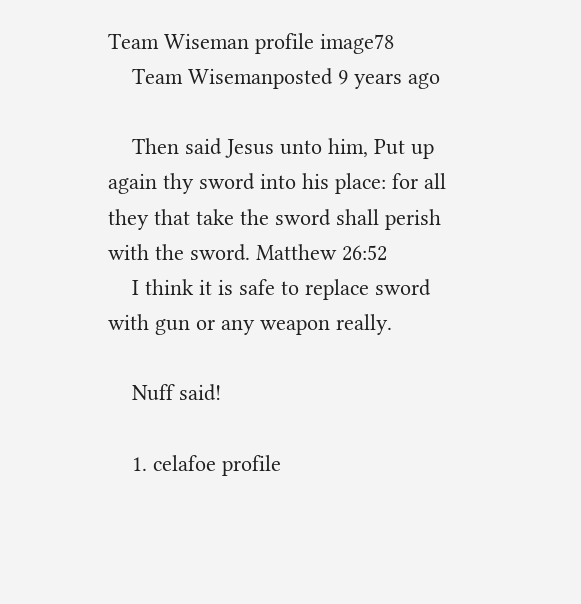Team Wiseman profile image78
    Team Wisemanposted 9 years ago

    Then said Jesus unto him, Put up again thy sword into his place: for all they that take the sword shall perish with the sword. Matthew 26:52
    I think it is safe to replace sword with gun or any weapon really.

    Nuff said!

    1. celafoe profile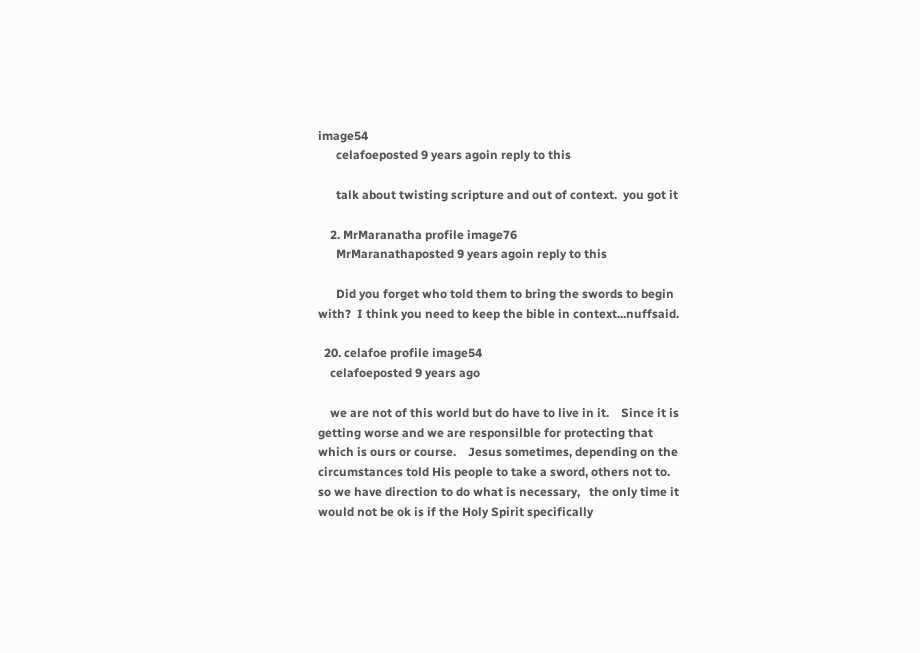image54
      celafoeposted 9 years agoin reply to this

      talk about twisting scripture and out of context.  you got it

    2. MrMaranatha profile image76
      MrMaranathaposted 9 years agoin reply to this

      Did you forget who told them to bring the swords to begin with?  I think you need to keep the bible in context...nuffsaid.

  20. celafoe profile image54
    celafoeposted 9 years ago

    we are not of this world but do have to live in it.    Since it is getting worse and we are responsilble for protecting that which is ours or course.    Jesus sometimes, depending on the circumstances told His people to take a sword, others not to.   so we have direction to do what is necessary,   the only time it would not be ok is if the Holy Spirit specifically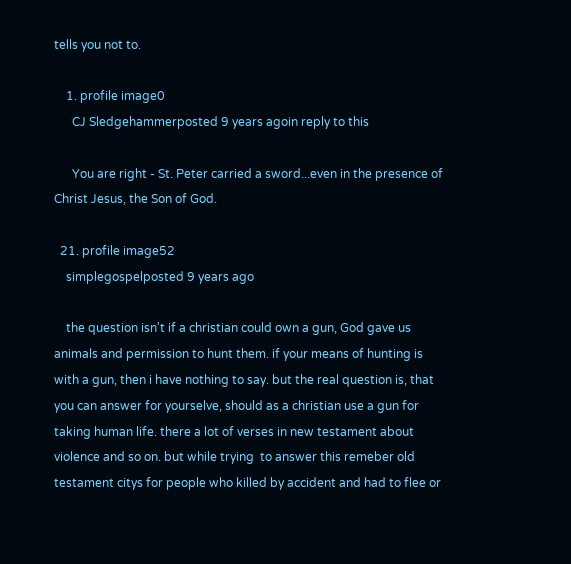tells you not to.

    1. profile image0
      CJ Sledgehammerposted 9 years agoin reply to this

      You are right - St. Peter carried a sword...even in the presence of Christ Jesus, the Son of God.

  21. profile image52
    simplegospelposted 9 years ago

    the question isn't if a christian could own a gun, God gave us animals and permission to hunt them. if your means of hunting is with a gun, then i have nothing to say. but the real question is, that you can answer for yourselve, should as a christian use a gun for taking human life. there a lot of verses in new testament about violence and so on. but while trying  to answer this remeber old testament citys for people who killed by accident and had to flee or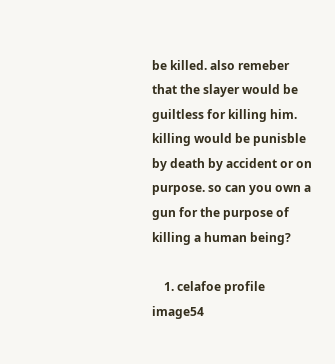be killed. also remeber that the slayer would be guiltless for killing him. killing would be punisble by death by accident or on purpose. so can you own a gun for the purpose of killing a human being?

    1. celafoe profile image54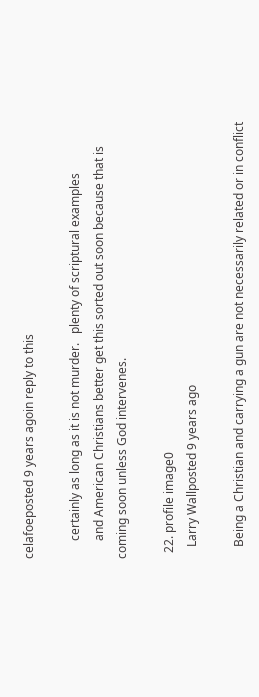celafoeposted 9 years agoin reply to this

      certainly as long as it is not murder.   plenty of scriptural examples
      and American Christians better get this sorted out soon because that is coming soon unless God intervenes.

  22. profile image0
    Larry Wallposted 9 years ago

    Being a Christian and carrying a gun are not necessarily related or in conflict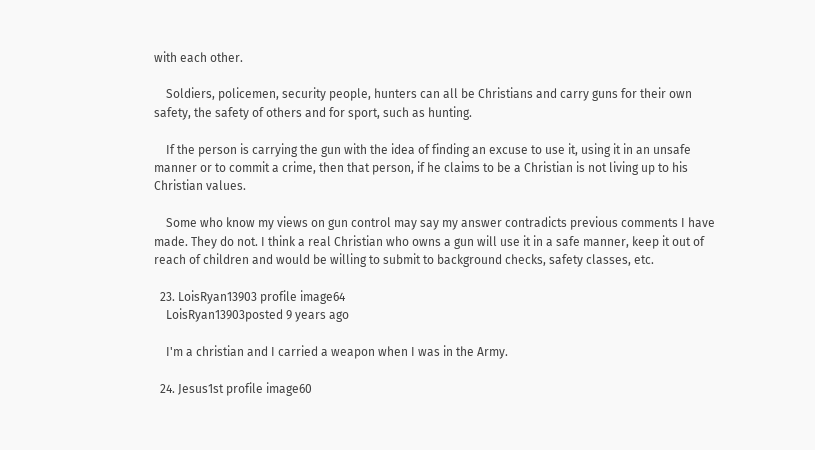with each other.

    Soldiers, policemen, security people, hunters can all be Christians and carry guns for their own safety, the safety of others and for sport, such as hunting.

    If the person is carrying the gun with the idea of finding an excuse to use it, using it in an unsafe manner or to commit a crime, then that person, if he claims to be a Christian is not living up to his Christian values.

    Some who know my views on gun control may say my answer contradicts previous comments I have made. They do not. I think a real Christian who owns a gun will use it in a safe manner, keep it out of reach of children and would be willing to submit to background checks, safety classes, etc.

  23. LoisRyan13903 profile image64
    LoisRyan13903posted 9 years ago

    I'm a christian and I carried a weapon when I was in the Army.

  24. Jesus1st profile image60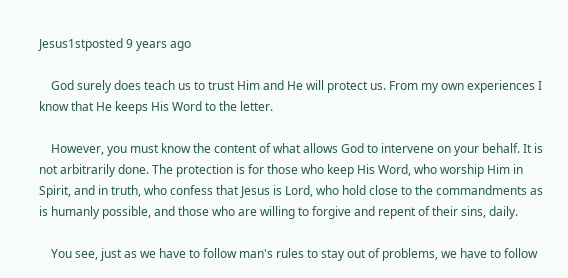Jesus1stposted 9 years ago

    God surely does teach us to trust Him and He will protect us. From my own experiences I know that He keeps His Word to the letter.

    However, you must know the content of what allows God to intervene on your behalf. It is not arbitrarily done. The protection is for those who keep His Word, who worship Him in Spirit, and in truth, who confess that Jesus is Lord, who hold close to the commandments as is humanly possible, and those who are willing to forgive and repent of their sins, daily.

    You see, just as we have to follow man's rules to stay out of problems, we have to follow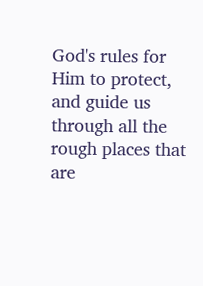God's rules for Him to protect, and guide us through all the rough places that are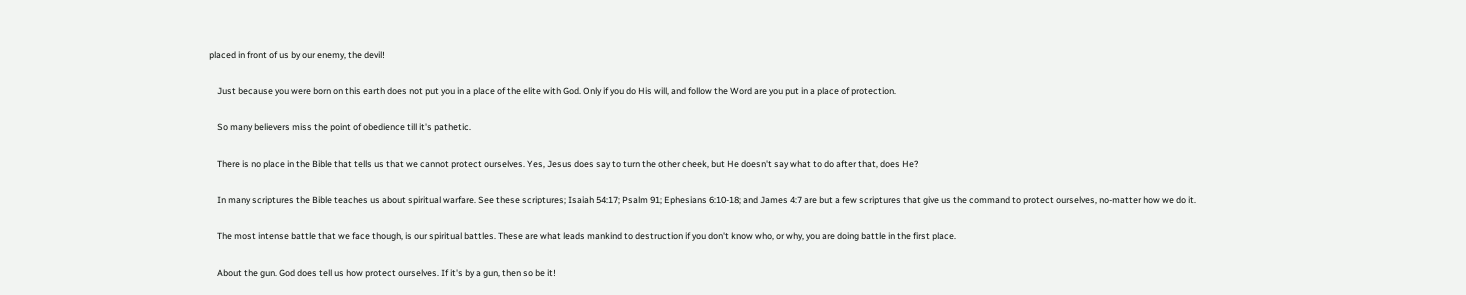placed in front of us by our enemy, the devil!

    Just because you were born on this earth does not put you in a place of the elite with God. Only if you do His will, and follow the Word are you put in a place of protection.

    So many believers miss the point of obedience till it's pathetic.

    There is no place in the Bible that tells us that we cannot protect ourselves. Yes, Jesus does say to turn the other cheek, but He doesn't say what to do after that, does He?

    In many scriptures the Bible teaches us about spiritual warfare. See these scriptures; Isaiah 54:17; Psalm 91; Ephesians 6:10-18; and James 4:7 are but a few scriptures that give us the command to protect ourselves, no-matter how we do it.

    The most intense battle that we face though, is our spiritual battles. These are what leads mankind to destruction if you don't know who, or why, you are doing battle in the first place.

    About the gun. God does tell us how protect ourselves. If it's by a gun, then so be it!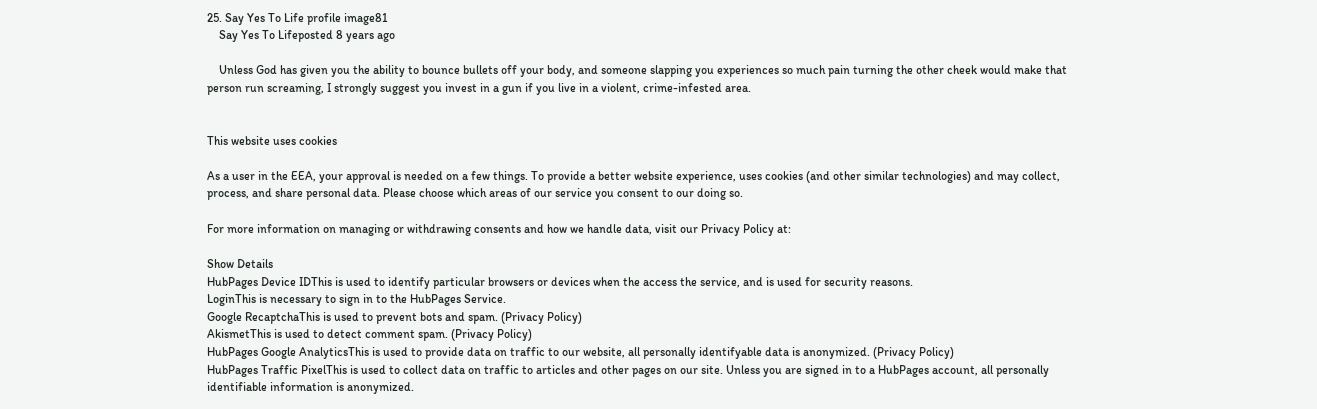25. Say Yes To Life profile image81
    Say Yes To Lifeposted 8 years ago

    Unless God has given you the ability to bounce bullets off your body, and someone slapping you experiences so much pain turning the other cheek would make that person run screaming, I strongly suggest you invest in a gun if you live in a violent, crime-infested area.


This website uses cookies

As a user in the EEA, your approval is needed on a few things. To provide a better website experience, uses cookies (and other similar technologies) and may collect, process, and share personal data. Please choose which areas of our service you consent to our doing so.

For more information on managing or withdrawing consents and how we handle data, visit our Privacy Policy at:

Show Details
HubPages Device IDThis is used to identify particular browsers or devices when the access the service, and is used for security reasons.
LoginThis is necessary to sign in to the HubPages Service.
Google RecaptchaThis is used to prevent bots and spam. (Privacy Policy)
AkismetThis is used to detect comment spam. (Privacy Policy)
HubPages Google AnalyticsThis is used to provide data on traffic to our website, all personally identifyable data is anonymized. (Privacy Policy)
HubPages Traffic PixelThis is used to collect data on traffic to articles and other pages on our site. Unless you are signed in to a HubPages account, all personally identifiable information is anonymized.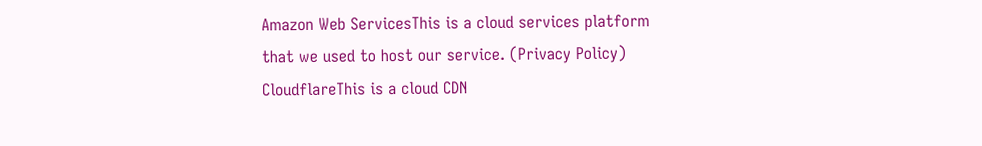Amazon Web ServicesThis is a cloud services platform that we used to host our service. (Privacy Policy)
CloudflareThis is a cloud CDN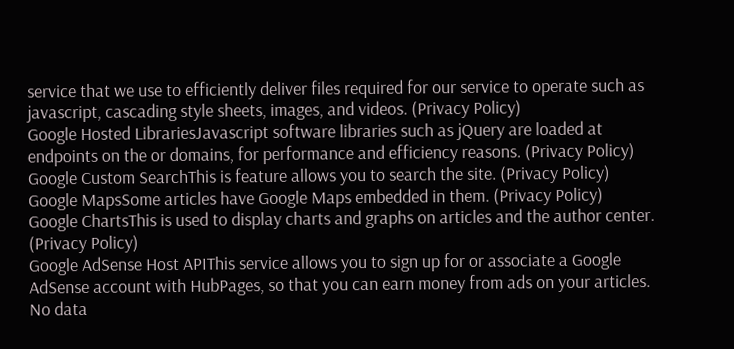service that we use to efficiently deliver files required for our service to operate such as javascript, cascading style sheets, images, and videos. (Privacy Policy)
Google Hosted LibrariesJavascript software libraries such as jQuery are loaded at endpoints on the or domains, for performance and efficiency reasons. (Privacy Policy)
Google Custom SearchThis is feature allows you to search the site. (Privacy Policy)
Google MapsSome articles have Google Maps embedded in them. (Privacy Policy)
Google ChartsThis is used to display charts and graphs on articles and the author center. (Privacy Policy)
Google AdSense Host APIThis service allows you to sign up for or associate a Google AdSense account with HubPages, so that you can earn money from ads on your articles. No data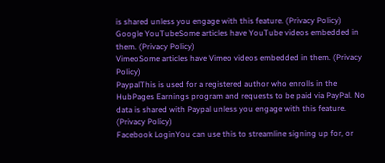is shared unless you engage with this feature. (Privacy Policy)
Google YouTubeSome articles have YouTube videos embedded in them. (Privacy Policy)
VimeoSome articles have Vimeo videos embedded in them. (Privacy Policy)
PaypalThis is used for a registered author who enrolls in the HubPages Earnings program and requests to be paid via PayPal. No data is shared with Paypal unless you engage with this feature. (Privacy Policy)
Facebook LoginYou can use this to streamline signing up for, or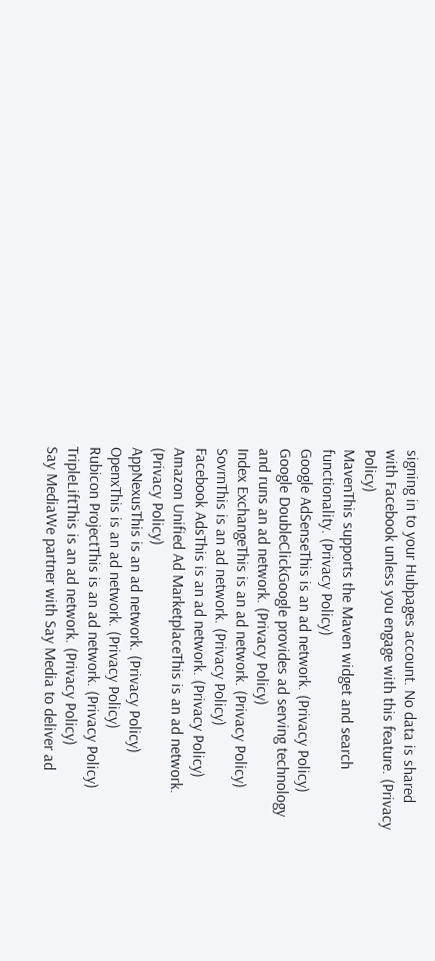signing in to your Hubpages account. No data is shared with Facebook unless you engage with this feature. (Privacy Policy)
MavenThis supports the Maven widget and search functionality. (Privacy Policy)
Google AdSenseThis is an ad network. (Privacy Policy)
Google DoubleClickGoogle provides ad serving technology and runs an ad network. (Privacy Policy)
Index ExchangeThis is an ad network. (Privacy Policy)
SovrnThis is an ad network. (Privacy Policy)
Facebook AdsThis is an ad network. (Privacy Policy)
Amazon Unified Ad MarketplaceThis is an ad network. (Privacy Policy)
AppNexusThis is an ad network. (Privacy Policy)
OpenxThis is an ad network. (Privacy Policy)
Rubicon ProjectThis is an ad network. (Privacy Policy)
TripleLiftThis is an ad network. (Privacy Policy)
Say MediaWe partner with Say Media to deliver ad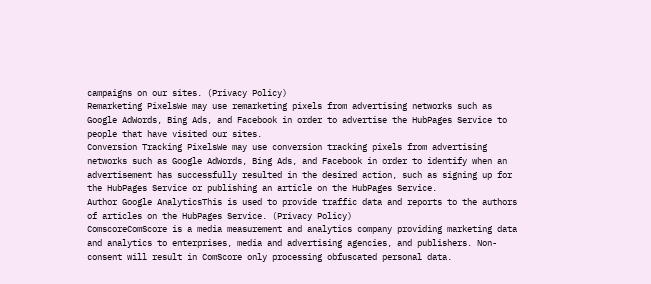campaigns on our sites. (Privacy Policy)
Remarketing PixelsWe may use remarketing pixels from advertising networks such as Google AdWords, Bing Ads, and Facebook in order to advertise the HubPages Service to people that have visited our sites.
Conversion Tracking PixelsWe may use conversion tracking pixels from advertising networks such as Google AdWords, Bing Ads, and Facebook in order to identify when an advertisement has successfully resulted in the desired action, such as signing up for the HubPages Service or publishing an article on the HubPages Service.
Author Google AnalyticsThis is used to provide traffic data and reports to the authors of articles on the HubPages Service. (Privacy Policy)
ComscoreComScore is a media measurement and analytics company providing marketing data and analytics to enterprises, media and advertising agencies, and publishers. Non-consent will result in ComScore only processing obfuscated personal data.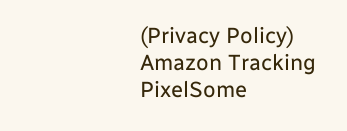(Privacy Policy)
Amazon Tracking PixelSome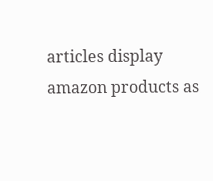articles display amazon products as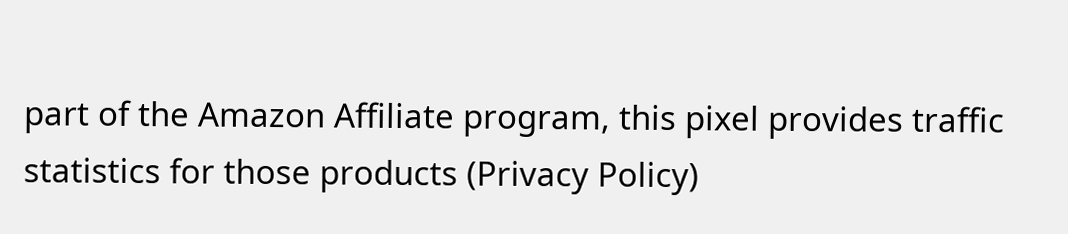part of the Amazon Affiliate program, this pixel provides traffic statistics for those products (Privacy Policy)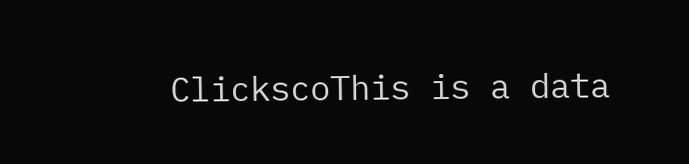ClickscoThis is a data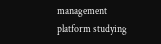management platform studying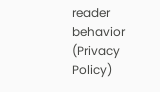reader behavior (Privacy Policy)